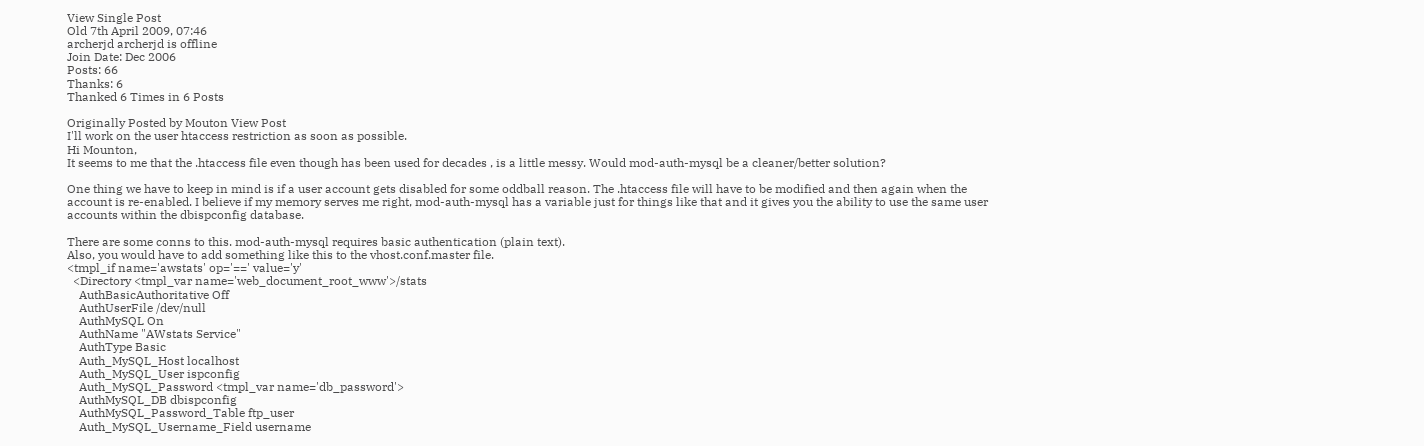View Single Post
Old 7th April 2009, 07:46
archerjd archerjd is offline
Join Date: Dec 2006
Posts: 66
Thanks: 6
Thanked 6 Times in 6 Posts

Originally Posted by Mouton View Post
I'll work on the user htaccess restriction as soon as possible.
Hi Mounton,
It seems to me that the .htaccess file even though has been used for decades , is a little messy. Would mod-auth-mysql be a cleaner/better solution?

One thing we have to keep in mind is if a user account gets disabled for some oddball reason. The .htaccess file will have to be modified and then again when the account is re-enabled. I believe if my memory serves me right, mod-auth-mysql has a variable just for things like that and it gives you the ability to use the same user accounts within the dbispconfig database.

There are some conns to this. mod-auth-mysql requires basic authentication (plain text).
Also, you would have to add something like this to the vhost.conf.master file.
<tmpl_if name='awstats' op='==' value='y'
  <Directory <tmpl_var name='web_document_root_www'>/stats
    AuthBasicAuthoritative Off
    AuthUserFile /dev/null
    AuthMySQL On
    AuthName "AWstats Service"
    AuthType Basic
    Auth_MySQL_Host localhost
    Auth_MySQL_User ispconfig
    Auth_MySQL_Password <tmpl_var name='db_password'>
    AuthMySQL_DB dbispconfig
    AuthMySQL_Password_Table ftp_user
    Auth_MySQL_Username_Field username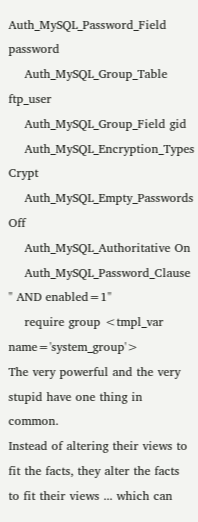Auth_MySQL_Password_Field password
    Auth_MySQL_Group_Table ftp_user
    Auth_MySQL_Group_Field gid
    Auth_MySQL_Encryption_Types Crypt
    Auth_MySQL_Empty_Passwords Off
    Auth_MySQL_Authoritative On
    Auth_MySQL_Password_Clause " AND enabled=1"
    require group <tmpl_var name='system_group'>
The very powerful and the very stupid have one thing in common.
Instead of altering their views to fit the facts, they alter the facts
to fit their views ... which can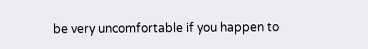be very uncomfortable if you happen to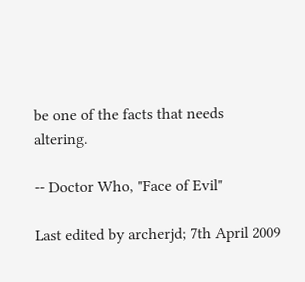be one of the facts that needs altering.

-- Doctor Who, "Face of Evil"

Last edited by archerjd; 7th April 2009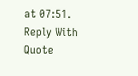at 07:51.
Reply With Quote